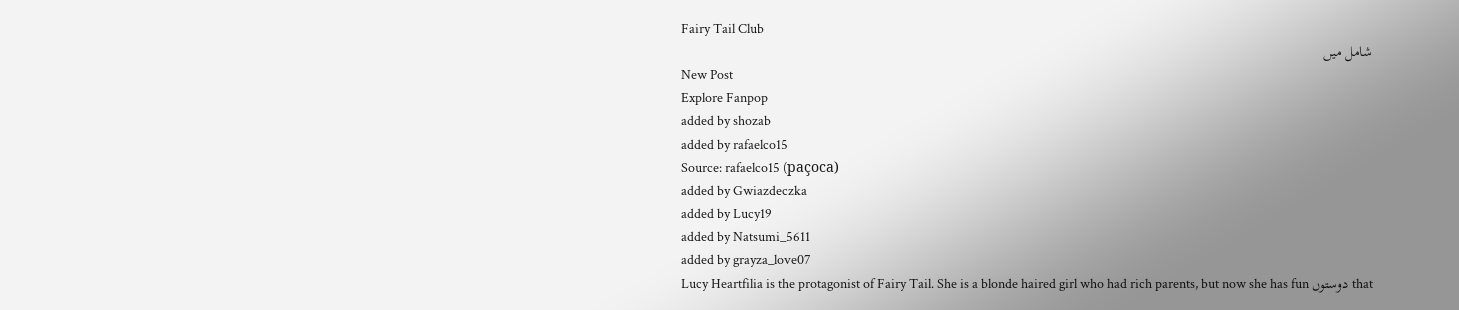Fairy Tail Club
شامل میں
New Post
Explore Fanpop
added by shozab
added by rafaelco15
Source: rafaelco15 (paçoca)
added by Gwiazdeczka
added by Lucy19
added by Natsumi_5611
added by grayza_love07
Lucy Heartfilia is the protagonist of Fairy Tail. She is a blonde haired girl who had rich parents, but now she has fun دوستوں that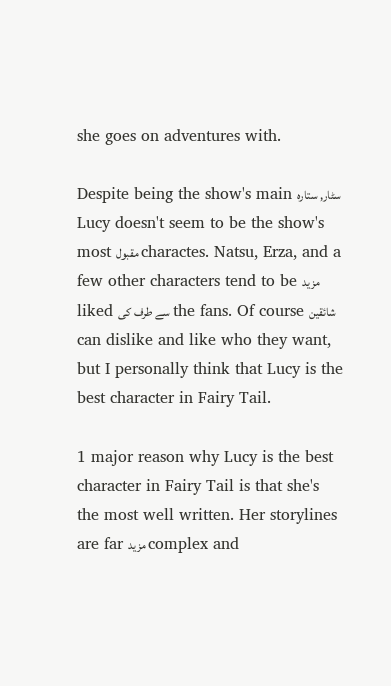she goes on adventures with.

Despite being the show's main سٹار, ستارہ Lucy doesn't seem to be the show's most مقبول charactes. Natsu, Erza, and a few other characters tend to be مزید liked سے طرف کی the fans. Of course شائقین can dislike and like who they want, but I personally think that Lucy is the best character in Fairy Tail.

1 major reason why Lucy is the best character in Fairy Tail is that she's the most well written. Her storylines are far مزید complex and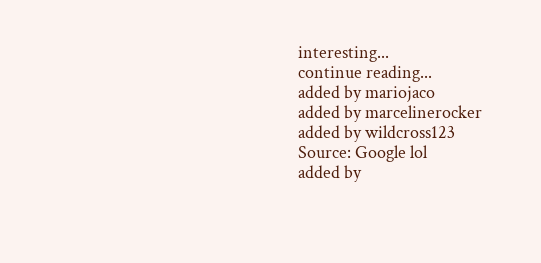interesting...
continue reading...
added by mariojaco
added by marcelinerocker
added by wildcross123
Source: Google lol
added by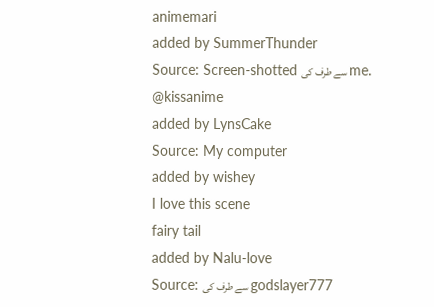animemari
added by SummerThunder
Source: Screen-shotted سے طرف کی me. @kissanime
added by LynsCake
Source: My computer
added by wishey
I love this scene
fairy tail
added by Nalu-love
Source: سے طرف کی godslayer777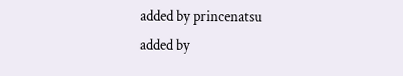added by princenatsu
added by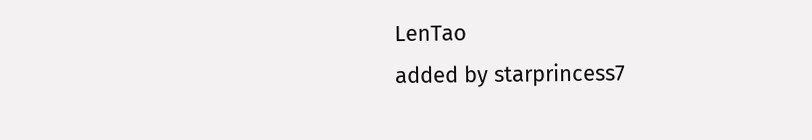LenTao
added by starprincess7